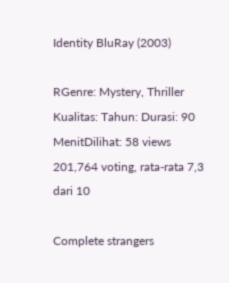Identity BluRay (2003)

RGenre: Mystery, Thriller
Kualitas: Tahun: Durasi: 90 MenitDilihat: 58 views
201,764 voting, rata-rata 7,3 dari 10

Complete strangers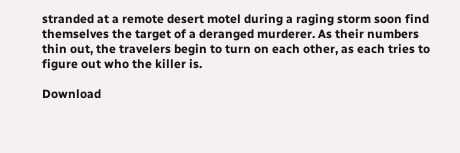stranded at a remote desert motel during a raging storm soon find themselves the target of a deranged murderer. As their numbers thin out, the travelers begin to turn on each other, as each tries to figure out who the killer is.

Download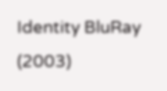Identity BluRay (2003)